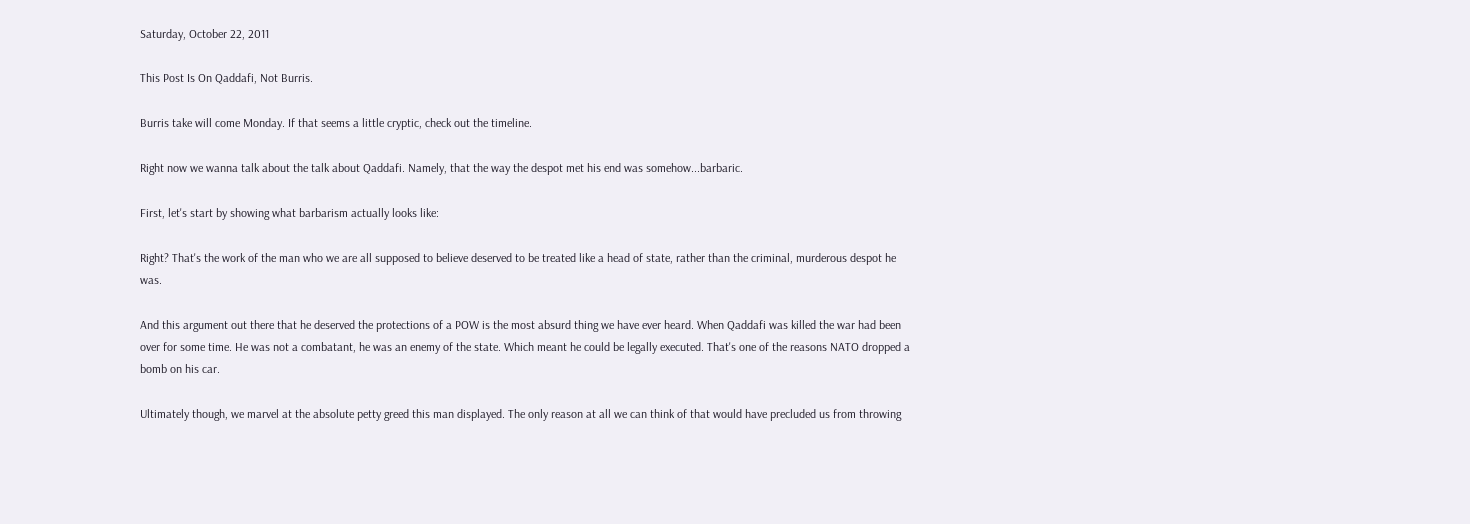Saturday, October 22, 2011

This Post Is On Qaddafi, Not Burris.

Burris take will come Monday. If that seems a little cryptic, check out the timeline.

Right now we wanna talk about the talk about Qaddafi. Namely, that the way the despot met his end was somehow...barbaric.

First, let's start by showing what barbarism actually looks like:

Right? That's the work of the man who we are all supposed to believe deserved to be treated like a head of state, rather than the criminal, murderous despot he was.

And this argument out there that he deserved the protections of a POW is the most absurd thing we have ever heard. When Qaddafi was killed the war had been over for some time. He was not a combatant, he was an enemy of the state. Which meant he could be legally executed. That's one of the reasons NATO dropped a bomb on his car.

Ultimately though, we marvel at the absolute petty greed this man displayed. The only reason at all we can think of that would have precluded us from throwing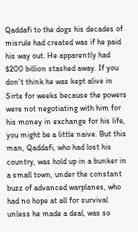Qaddafi to the dogs his decades of misrule had created was if he paid his way out. He apparently had $200 billion stashed away. If you don't think he was kept alive in Sirte for weeks because the powers were not negotiating with him for his money in exchange for his life, you might be a little naive. But this man, Qaddafi, who had lost his country, was hold up in a bunker in a small town, under the constant buzz of advanced warplanes, who had no hope at all for survival unless he made a deal, was so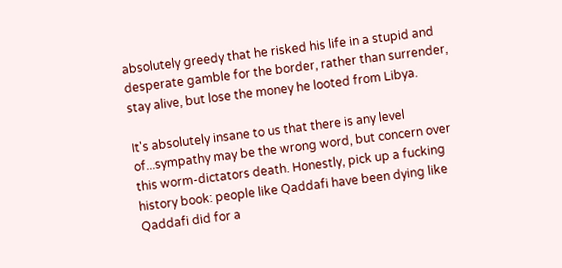absolutely greedy that he risked his life in a stupid and desperate gamble for the border, rather than surrender, stay alive, but lose the money he looted from Libya.

It's absolutely insane to us that there is any level of...sympathy may be the wrong word, but concern over this worm-dictators death. Honestly, pick up a fucking history book: people like Qaddafi have been dying like Qaddafi did for a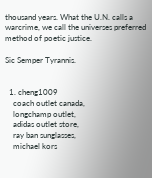thousand years. What the U.N. calls a warcrime, we call the universes preferred method of poetic justice.

Sic Semper Tyrannis.


  1. cheng1009
    coach outlet canada,
    longchamp outlet,
    adidas outlet store,
    ray ban sunglasses,
    michael kors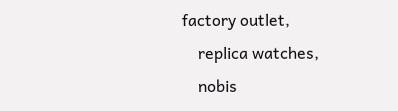factory outlet,
    replica watches,
    nobis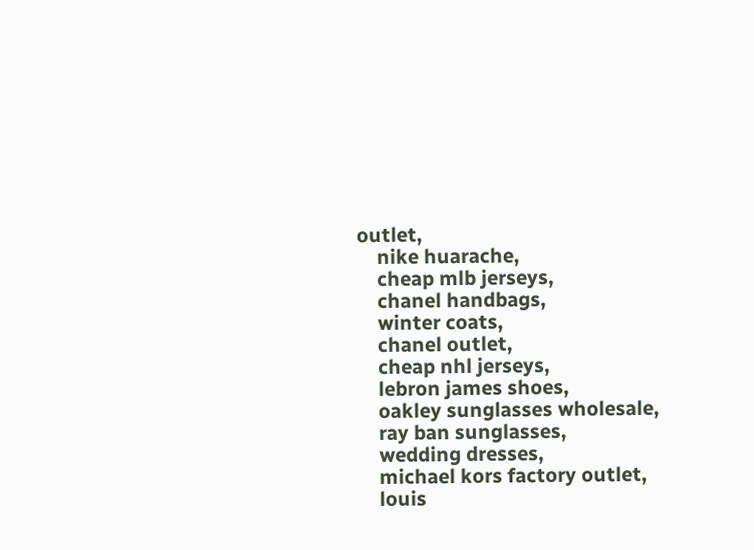outlet,
    nike huarache,
    cheap mlb jerseys,
    chanel handbags,
    winter coats,
    chanel outlet,
    cheap nhl jerseys,
    lebron james shoes,
    oakley sunglasses wholesale,
    ray ban sunglasses,
    wedding dresses,
    michael kors factory outlet,
    louis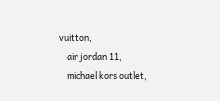vuitton,
    air jordan 11,
    michael kors outlet,